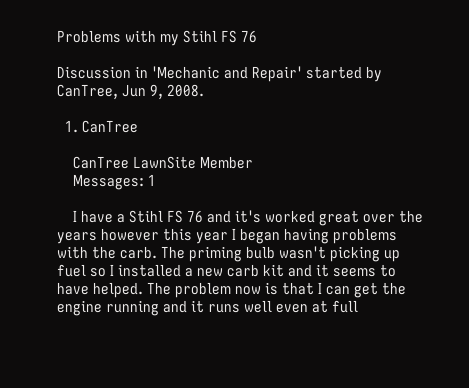Problems with my Stihl FS 76

Discussion in 'Mechanic and Repair' started by CanTree, Jun 9, 2008.

  1. CanTree

    CanTree LawnSite Member
    Messages: 1

    I have a Stihl FS 76 and it's worked great over the years however this year I began having problems with the carb. The priming bulb wasn't picking up fuel so I installed a new carb kit and it seems to have helped. The problem now is that I can get the engine running and it runs well even at full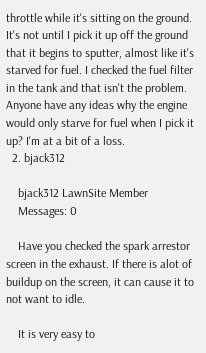throttle while it's sitting on the ground. It's not until I pick it up off the ground that it begins to sputter, almost like it's starved for fuel. I checked the fuel filter in the tank and that isn't the problem. Anyone have any ideas why the engine would only starve for fuel when I pick it up? I'm at a bit of a loss.
  2. bjack312

    bjack312 LawnSite Member
    Messages: 0

    Have you checked the spark arrestor screen in the exhaust. If there is alot of buildup on the screen, it can cause it to not want to idle.

    It is very easy to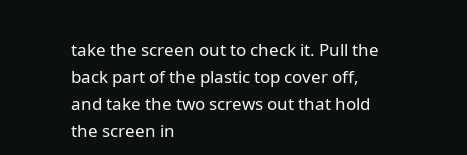take the screen out to check it. Pull the back part of the plastic top cover off, and take the two screws out that hold the screen in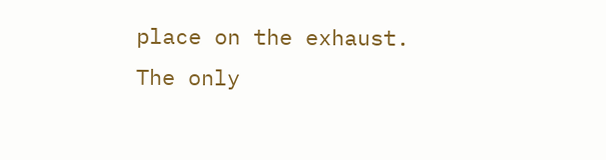place on the exhaust. The only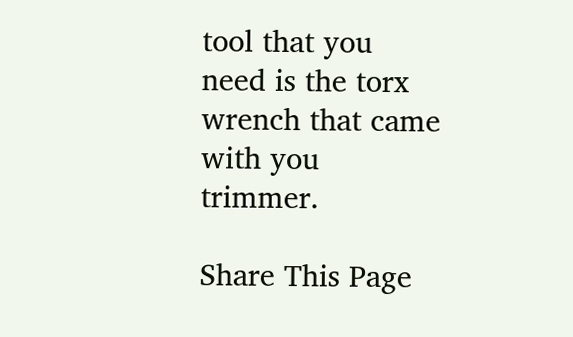tool that you need is the torx wrench that came with you trimmer.

Share This Page